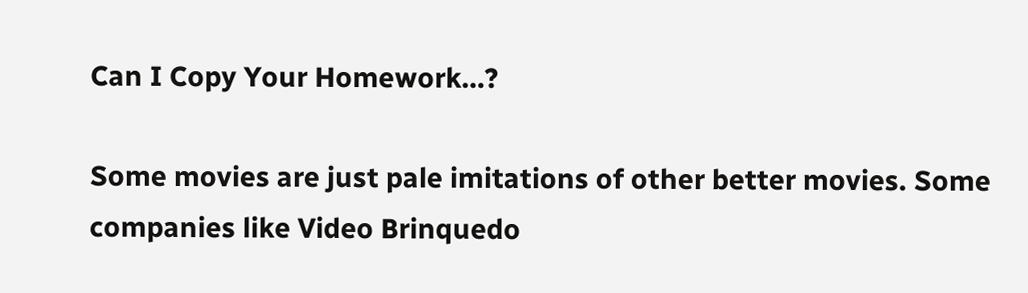Can I Copy Your Homework…?

Some movies are just pale imitations of other better movies. Some companies like Video Brinquedo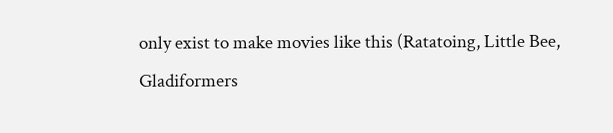only exist to make movies like this (Ratatoing, Little Bee, Gladiformers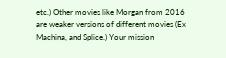etc.) Other movies like Morgan from 2016 are weaker versions of different movies (Ex Machina, and Splice.) Your mission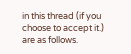in this thread (if you choose to accept it.) are as follows.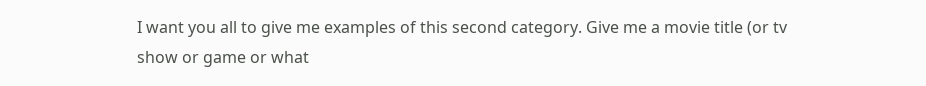I want you all to give me examples of this second category. Give me a movie title (or tv show or game or what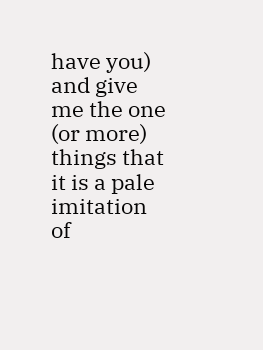have you) and give me the one (or more) things that it is a pale imitation of